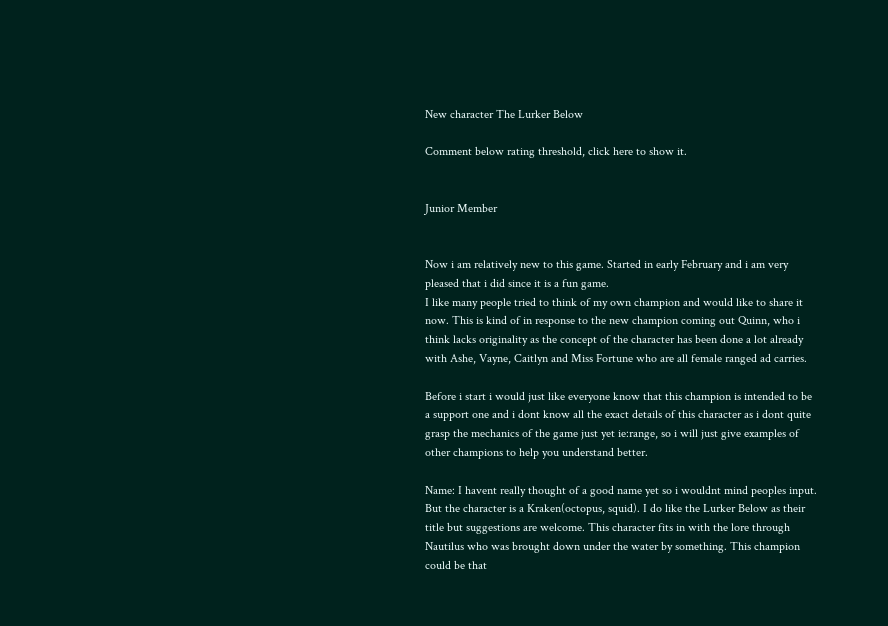New character The Lurker Below

Comment below rating threshold, click here to show it.


Junior Member


Now i am relatively new to this game. Started in early February and i am very pleased that i did since it is a fun game.
I like many people tried to think of my own champion and would like to share it now. This is kind of in response to the new champion coming out Quinn, who i think lacks originality as the concept of the character has been done a lot already with Ashe, Vayne, Caitlyn and Miss Fortune who are all female ranged ad carries.

Before i start i would just like everyone know that this champion is intended to be a support one and i dont know all the exact details of this character as i dont quite grasp the mechanics of the game just yet ie:range, so i will just give examples of other champions to help you understand better.

Name: I havent really thought of a good name yet so i wouldnt mind peoples input. But the character is a Kraken(octopus, squid). I do like the Lurker Below as their title but suggestions are welcome. This character fits in with the lore through Nautilus who was brought down under the water by something. This champion could be that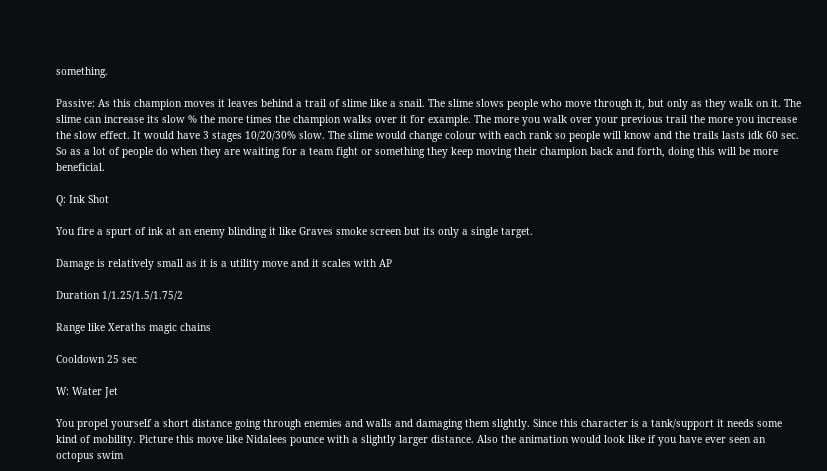something.

Passive: As this champion moves it leaves behind a trail of slime like a snail. The slime slows people who move through it, but only as they walk on it. The slime can increase its slow % the more times the champion walks over it for example. The more you walk over your previous trail the more you increase the slow effect. It would have 3 stages 10/20/30% slow. The slime would change colour with each rank so people will know and the trails lasts idk 60 sec. So as a lot of people do when they are waiting for a team fight or something they keep moving their champion back and forth, doing this will be more beneficial.

Q: Ink Shot

You fire a spurt of ink at an enemy blinding it like Graves smoke screen but its only a single target.

Damage is relatively small as it is a utility move and it scales with AP

Duration 1/1.25/1.5/1.75/2

Range like Xeraths magic chains

Cooldown 25 sec

W: Water Jet

You propel yourself a short distance going through enemies and walls and damaging them slightly. Since this character is a tank/support it needs some kind of mobility. Picture this move like Nidalees pounce with a slightly larger distance. Also the animation would look like if you have ever seen an octopus swim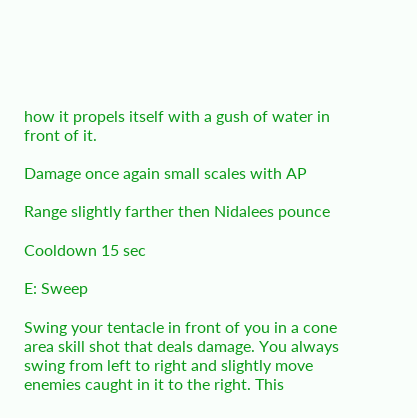how it propels itself with a gush of water in front of it.

Damage once again small scales with AP

Range slightly farther then Nidalees pounce

Cooldown 15 sec

E: Sweep

Swing your tentacle in front of you in a cone area skill shot that deals damage. You always swing from left to right and slightly move enemies caught in it to the right. This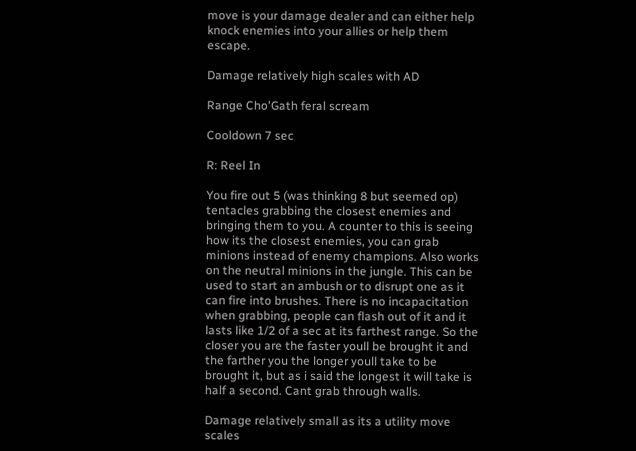move is your damage dealer and can either help knock enemies into your allies or help them escape.

Damage relatively high scales with AD

Range Cho'Gath feral scream

Cooldown 7 sec

R: Reel In

You fire out 5 (was thinking 8 but seemed op) tentacles grabbing the closest enemies and bringing them to you. A counter to this is seeing how its the closest enemies, you can grab minions instead of enemy champions. Also works on the neutral minions in the jungle. This can be used to start an ambush or to disrupt one as it can fire into brushes. There is no incapacitation when grabbing, people can flash out of it and it lasts like 1/2 of a sec at its farthest range. So the closer you are the faster youll be brought it and the farther you the longer youll take to be brought it, but as i said the longest it will take is half a second. Cant grab through walls.

Damage relatively small as its a utility move scales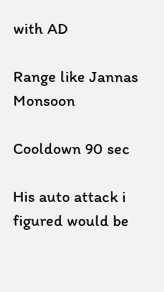with AD

Range like Jannas Monsoon

Cooldown 90 sec

His auto attack i figured would be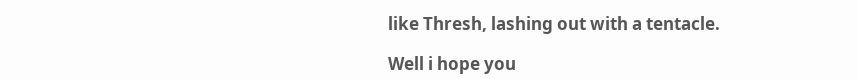like Thresh, lashing out with a tentacle.

Well i hope you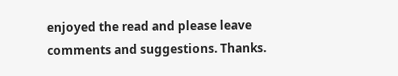enjoyed the read and please leave comments and suggestions. Thanks.